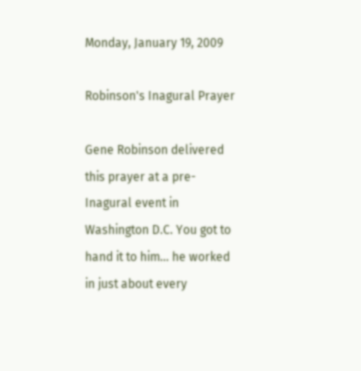Monday, January 19, 2009

Robinson's Inagural Prayer

Gene Robinson delivered this prayer at a pre-Inagural event in Washington D.C. You got to hand it to him... he worked in just about every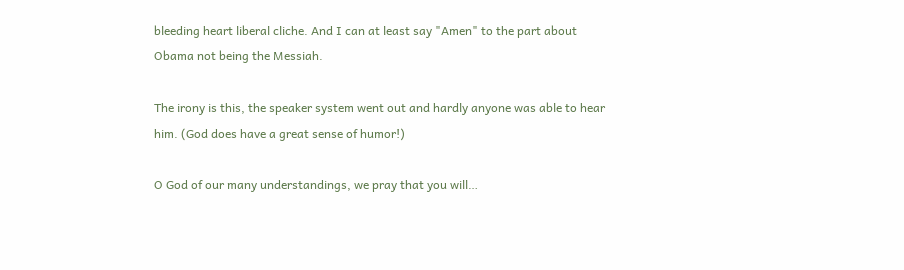bleeding heart liberal cliche. And I can at least say "Amen" to the part about Obama not being the Messiah.

The irony is this, the speaker system went out and hardly anyone was able to hear him. (God does have a great sense of humor!)

O God of our many understandings, we pray that you will…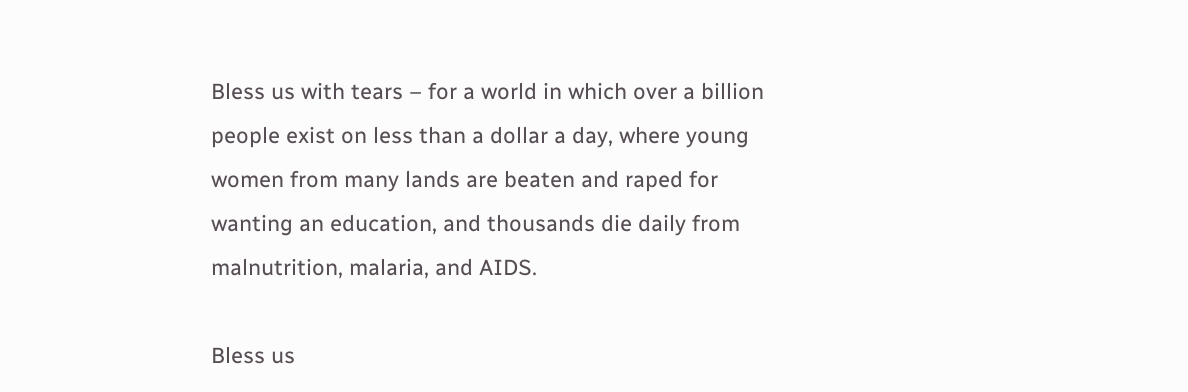Bless us with tears – for a world in which over a billion people exist on less than a dollar a day, where young women from many lands are beaten and raped for wanting an education, and thousands die daily from malnutrition, malaria, and AIDS.

Bless us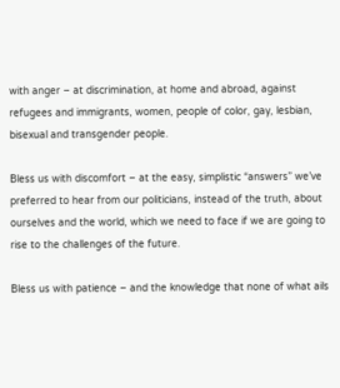with anger – at discrimination, at home and abroad, against refugees and immigrants, women, people of color, gay, lesbian, bisexual and transgender people.

Bless us with discomfort – at the easy, simplistic “answers” we’ve preferred to hear from our politicians, instead of the truth, about ourselves and the world, which we need to face if we are going to rise to the challenges of the future.

Bless us with patience – and the knowledge that none of what ails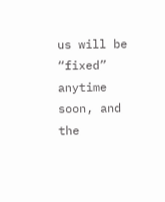us will be “fixed” anytime soon, and the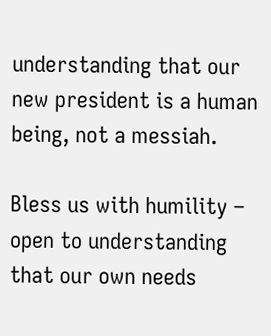understanding that our new president is a human being, not a messiah.

Bless us with humility – open to understanding that our own needs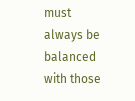must always be balanced with those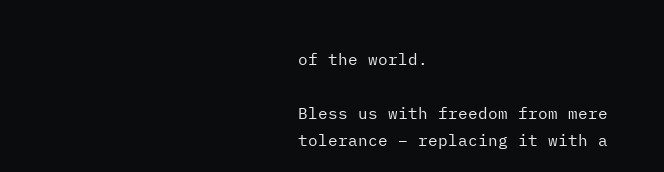of the world.

Bless us with freedom from mere tolerance – replacing it with a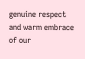genuine respect and warm embrace of our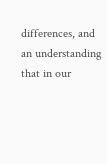differences, and an understanding that in our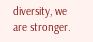diversity, we are stronger.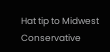Hat tip to Midwest Conservative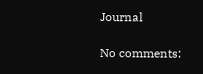Journal

No comments: